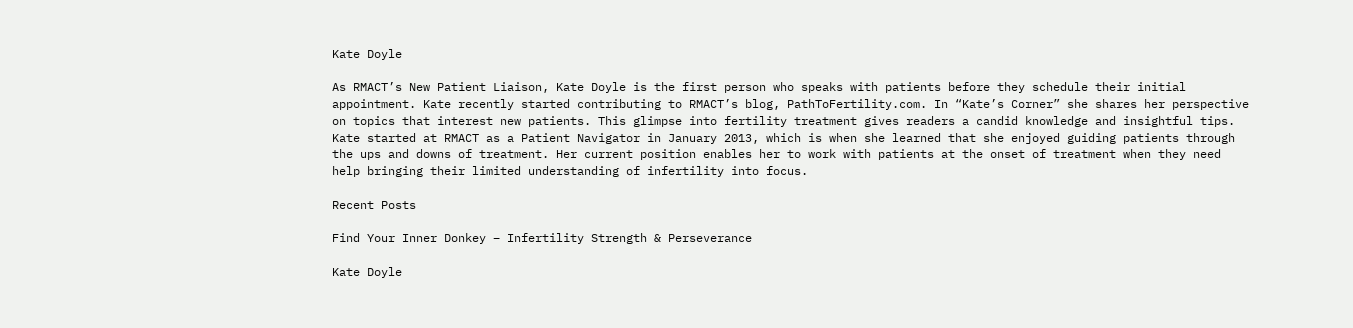Kate Doyle

As RMACT’s New Patient Liaison, Kate Doyle is the first person who speaks with patients before they schedule their initial appointment. Kate recently started contributing to RMACT’s blog, PathToFertility.com. In “Kate’s Corner” she shares her perspective on topics that interest new patients. This glimpse into fertility treatment gives readers a candid knowledge and insightful tips. Kate started at RMACT as a Patient Navigator in January 2013, which is when she learned that she enjoyed guiding patients through the ups and downs of treatment. Her current position enables her to work with patients at the onset of treatment when they need help bringing their limited understanding of infertility into focus.

Recent Posts

Find Your Inner Donkey – Infertility Strength & Perseverance

Kate Doyle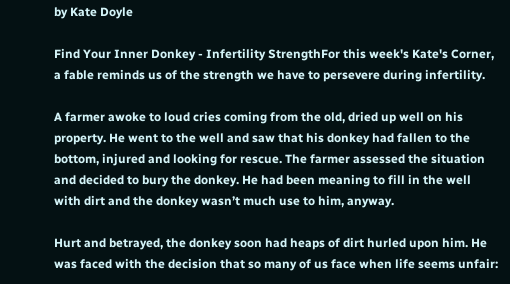by Kate Doyle

Find Your Inner Donkey - Infertility StrengthFor this week's Kate's Corner, a fable reminds us of the strength we have to persevere during infertility.

A farmer awoke to loud cries coming from the old, dried up well on his property. He went to the well and saw that his donkey had fallen to the bottom, injured and looking for rescue. The farmer assessed the situation and decided to bury the donkey. He had been meaning to fill in the well with dirt and the donkey wasn’t much use to him, anyway.

Hurt and betrayed, the donkey soon had heaps of dirt hurled upon him. He was faced with the decision that so many of us face when life seems unfair: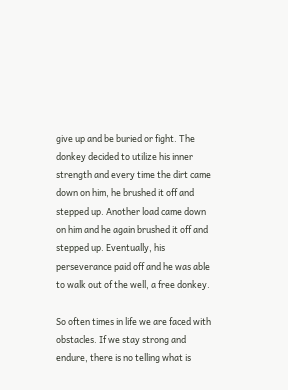give up and be buried or fight. The donkey decided to utilize his inner strength and every time the dirt came down on him, he brushed it off and stepped up. Another load came down on him and he again brushed it off and stepped up. Eventually, his perseverance paid off and he was able to walk out of the well, a free donkey.

So often times in life we are faced with obstacles. If we stay strong and endure, there is no telling what is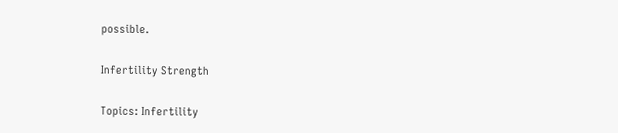possible.

Infertility Strength

Topics: Infertility